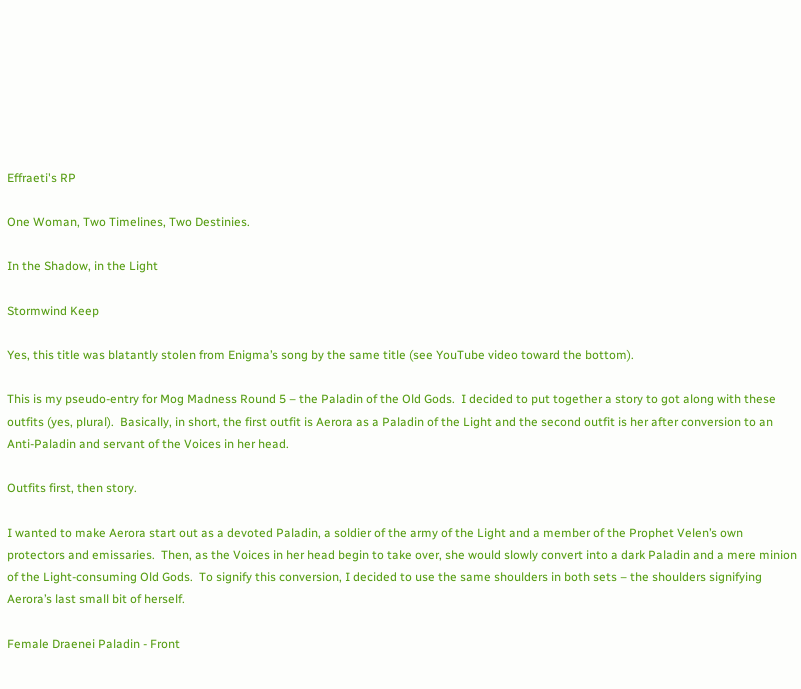Effraeti's RP

One Woman, Two Timelines, Two Destinies.

In the Shadow, in the Light

Stormwind Keep

Yes, this title was blatantly stolen from Enigma’s song by the same title (see YouTube video toward the bottom).

This is my pseudo-entry for Mog Madness Round 5 – the Paladin of the Old Gods.  I decided to put together a story to got along with these outfits (yes, plural).  Basically, in short, the first outfit is Aerora as a Paladin of the Light and the second outfit is her after conversion to an Anti-Paladin and servant of the Voices in her head.

Outfits first, then story.

I wanted to make Aerora start out as a devoted Paladin, a soldier of the army of the Light and a member of the Prophet Velen’s own protectors and emissaries.  Then, as the Voices in her head begin to take over, she would slowly convert into a dark Paladin and a mere minion of the Light-consuming Old Gods.  To signify this conversion, I decided to use the same shoulders in both sets – the shoulders signifying Aerora’s last small bit of herself.

Female Draenei Paladin - Front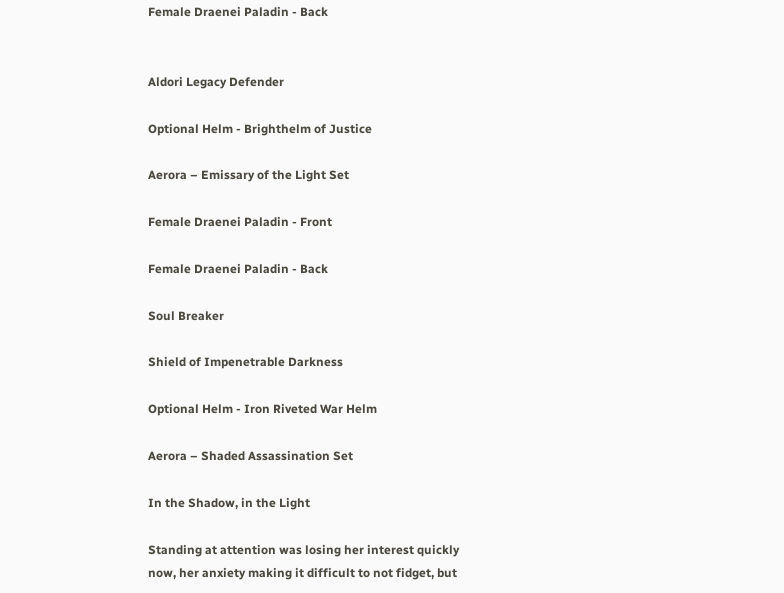Female Draenei Paladin - Back


Aldori Legacy Defender

Optional Helm - Brighthelm of Justice

Aerora – Emissary of the Light Set

Female Draenei Paladin - Front

Female Draenei Paladin - Back

Soul Breaker

Shield of Impenetrable Darkness

Optional Helm - Iron Riveted War Helm

Aerora – Shaded Assassination Set

In the Shadow, in the Light

Standing at attention was losing her interest quickly now, her anxiety making it difficult to not fidget, but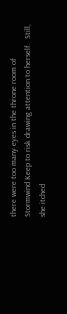there were too many eyes in the throne room of Stormwind Keep to risk drawing attention to herself.  Still, she itched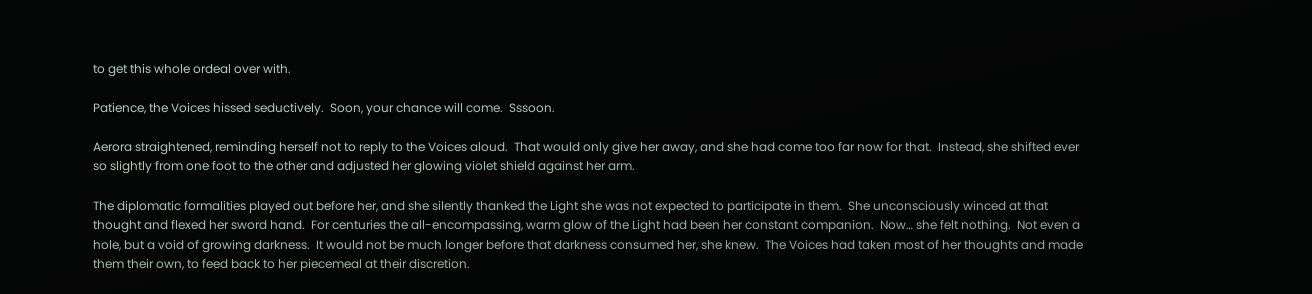to get this whole ordeal over with.

Patience, the Voices hissed seductively.  Soon, your chance will come.  Sssoon.

Aerora straightened, reminding herself not to reply to the Voices aloud.  That would only give her away, and she had come too far now for that.  Instead, she shifted ever so slightly from one foot to the other and adjusted her glowing violet shield against her arm.

The diplomatic formalities played out before her, and she silently thanked the Light she was not expected to participate in them.  She unconsciously winced at that thought and flexed her sword hand.  For centuries the all-encompassing, warm glow of the Light had been her constant companion.  Now… she felt nothing.  Not even a hole, but a void of growing darkness.  It would not be much longer before that darkness consumed her, she knew.  The Voices had taken most of her thoughts and made them their own, to feed back to her piecemeal at their discretion.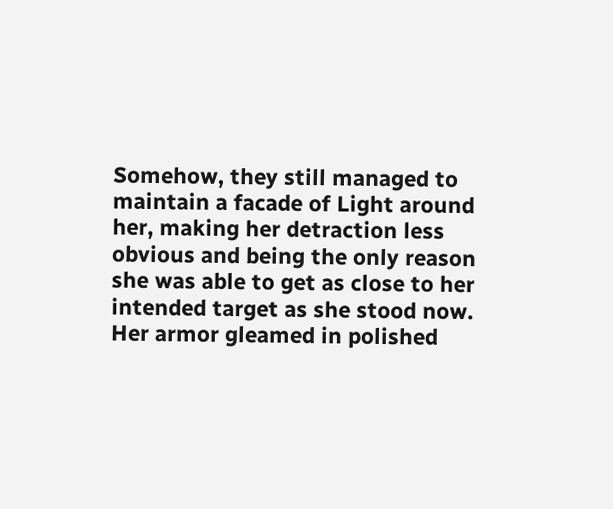Somehow, they still managed to maintain a facade of Light around her, making her detraction less obvious and being the only reason she was able to get as close to her intended target as she stood now.  Her armor gleamed in polished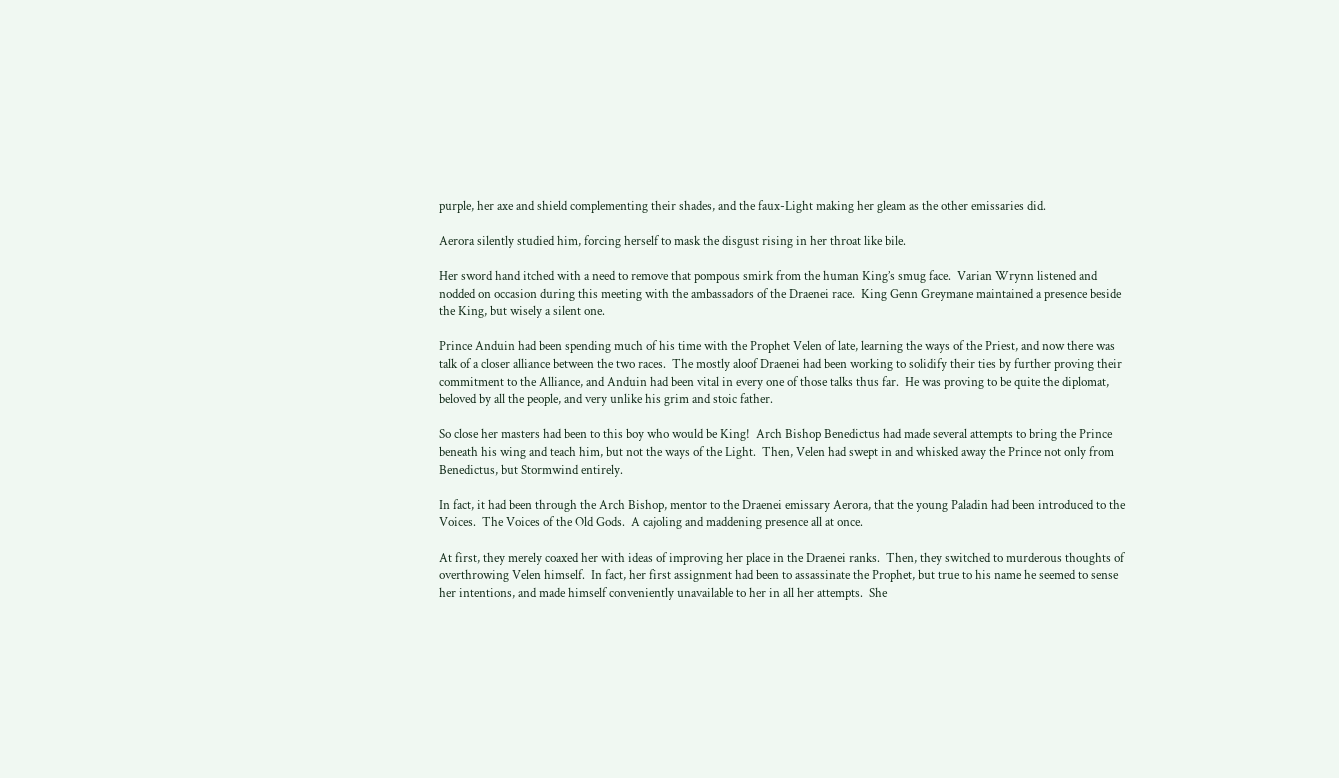purple, her axe and shield complementing their shades, and the faux-Light making her gleam as the other emissaries did.

Aerora silently studied him, forcing herself to mask the disgust rising in her throat like bile.

Her sword hand itched with a need to remove that pompous smirk from the human King’s smug face.  Varian Wrynn listened and nodded on occasion during this meeting with the ambassadors of the Draenei race.  King Genn Greymane maintained a presence beside the King, but wisely a silent one.

Prince Anduin had been spending much of his time with the Prophet Velen of late, learning the ways of the Priest, and now there was talk of a closer alliance between the two races.  The mostly aloof Draenei had been working to solidify their ties by further proving their commitment to the Alliance, and Anduin had been vital in every one of those talks thus far.  He was proving to be quite the diplomat, beloved by all the people, and very unlike his grim and stoic father.

So close her masters had been to this boy who would be King!  Arch Bishop Benedictus had made several attempts to bring the Prince beneath his wing and teach him, but not the ways of the Light.  Then, Velen had swept in and whisked away the Prince not only from Benedictus, but Stormwind entirely.

In fact, it had been through the Arch Bishop, mentor to the Draenei emissary Aerora, that the young Paladin had been introduced to the Voices.  The Voices of the Old Gods.  A cajoling and maddening presence all at once.

At first, they merely coaxed her with ideas of improving her place in the Draenei ranks.  Then, they switched to murderous thoughts of overthrowing Velen himself.  In fact, her first assignment had been to assassinate the Prophet, but true to his name he seemed to sense her intentions, and made himself conveniently unavailable to her in all her attempts.  She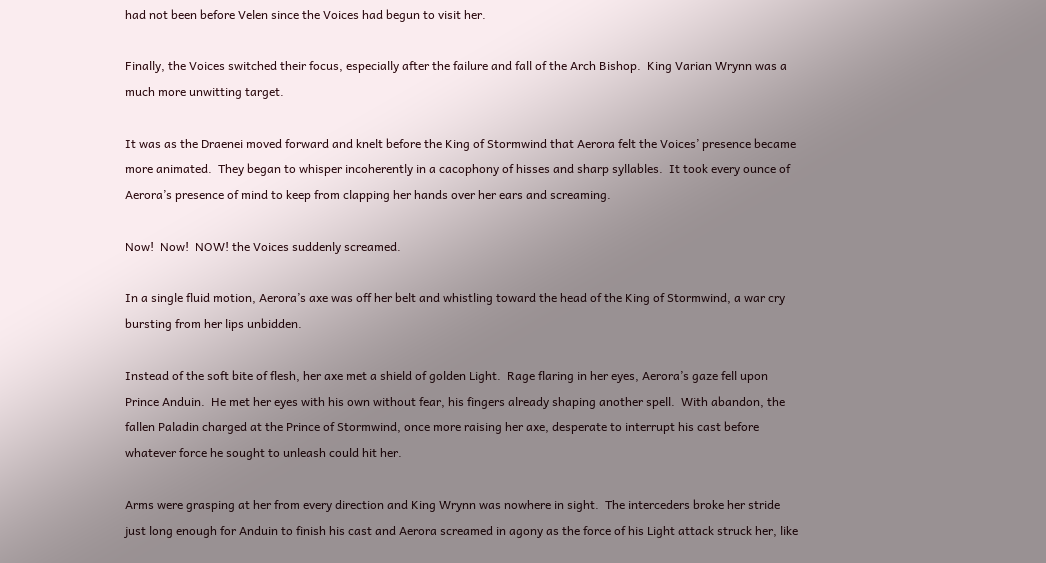had not been before Velen since the Voices had begun to visit her.

Finally, the Voices switched their focus, especially after the failure and fall of the Arch Bishop.  King Varian Wrynn was a much more unwitting target.

It was as the Draenei moved forward and knelt before the King of Stormwind that Aerora felt the Voices’ presence became more animated.  They began to whisper incoherently in a cacophony of hisses and sharp syllables.  It took every ounce of Aerora’s presence of mind to keep from clapping her hands over her ears and screaming.

Now!  Now!  NOW! the Voices suddenly screamed.

In a single fluid motion, Aerora’s axe was off her belt and whistling toward the head of the King of Stormwind, a war cry bursting from her lips unbidden.

Instead of the soft bite of flesh, her axe met a shield of golden Light.  Rage flaring in her eyes, Aerora’s gaze fell upon Prince Anduin.  He met her eyes with his own without fear, his fingers already shaping another spell.  With abandon, the fallen Paladin charged at the Prince of Stormwind, once more raising her axe, desperate to interrupt his cast before whatever force he sought to unleash could hit her.

Arms were grasping at her from every direction and King Wrynn was nowhere in sight.  The interceders broke her stride just long enough for Anduin to finish his cast and Aerora screamed in agony as the force of his Light attack struck her, like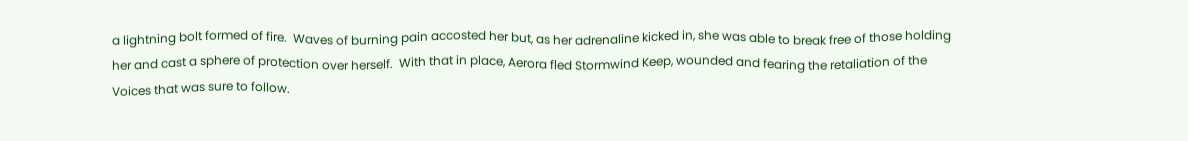a lightning bolt formed of fire.  Waves of burning pain accosted her but, as her adrenaline kicked in, she was able to break free of those holding her and cast a sphere of protection over herself.  With that in place, Aerora fled Stormwind Keep, wounded and fearing the retaliation of the Voices that was sure to follow.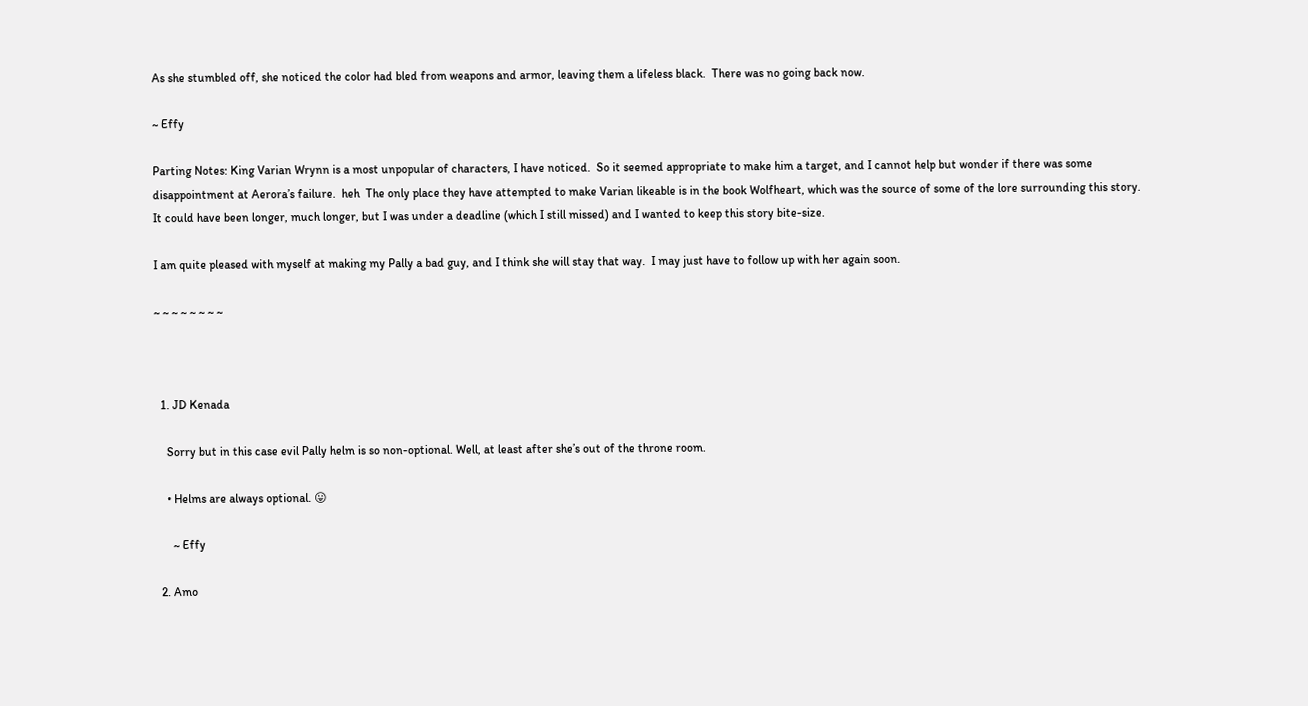As she stumbled off, she noticed the color had bled from weapons and armor, leaving them a lifeless black.  There was no going back now.

~ Effy

Parting Notes: King Varian Wrynn is a most unpopular of characters, I have noticed.  So it seemed appropriate to make him a target, and I cannot help but wonder if there was some disappointment at Aerora’s failure.  heh  The only place they have attempted to make Varian likeable is in the book Wolfheart, which was the source of some of the lore surrounding this story.  It could have been longer, much longer, but I was under a deadline (which I still missed) and I wanted to keep this story bite-size.

I am quite pleased with myself at making my Pally a bad guy, and I think she will stay that way.  I may just have to follow up with her again soon.

~ ~ ~ ~ ~ ~ ~ ~



  1. JD Kenada

    Sorry but in this case evil Pally helm is so non-optional. Well, at least after she’s out of the throne room.

    • Helms are always optional. 😛

      ~ Effy

  2. Amo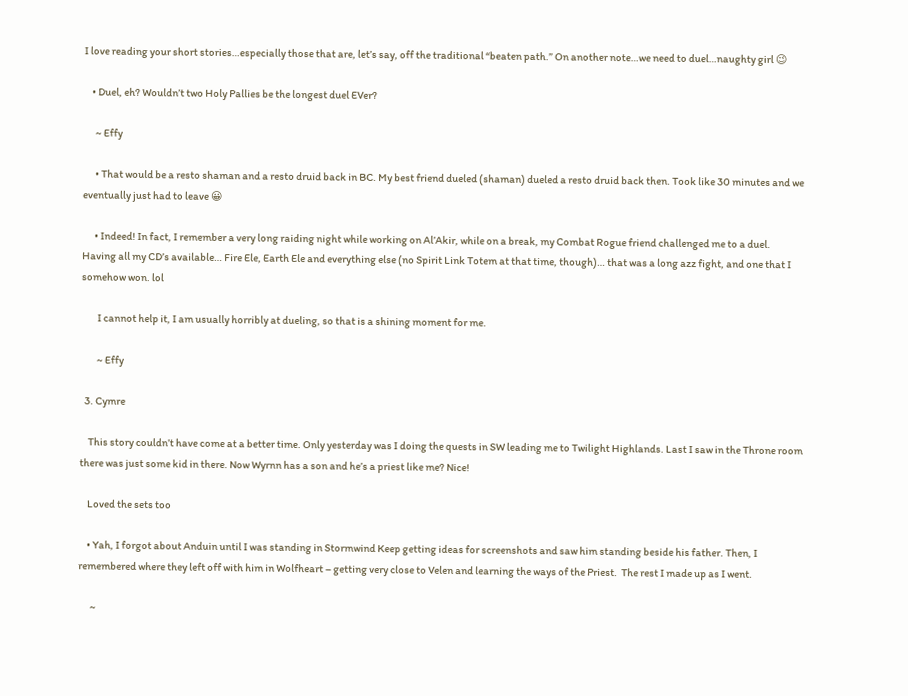I love reading your short stories…especially those that are, let’s say, off the traditional “beaten path.” On another note…we need to duel…naughty girl 😉

    • Duel, eh? Wouldn’t two Holy Pallies be the longest duel EVer?

      ~ Effy

      • That would be a resto shaman and a resto druid back in BC. My best friend dueled (shaman) dueled a resto druid back then. Took like 30 minutes and we eventually just had to leave 😀

      • Indeed! In fact, I remember a very long raiding night while working on Al’Akir, while on a break, my Combat Rogue friend challenged me to a duel. Having all my CD’s available… Fire Ele, Earth Ele and everything else (no Spirit Link Totem at that time, though)… that was a long azz fight, and one that I somehow won. lol

        I cannot help it, I am usually horribly at dueling, so that is a shining moment for me.

        ~ Effy

  3. Cymre

    This story couldn’t have come at a better time. Only yesterday was I doing the quests in SW leading me to Twilight Highlands. Last I saw in the Throne room there was just some kid in there. Now Wyrnn has a son and he’s a priest like me? Nice!

    Loved the sets too

    • Yah, I forgot about Anduin until I was standing in Stormwind Keep getting ideas for screenshots and saw him standing beside his father. Then, I remembered where they left off with him in Wolfheart – getting very close to Velen and learning the ways of the Priest.  The rest I made up as I went.

      ~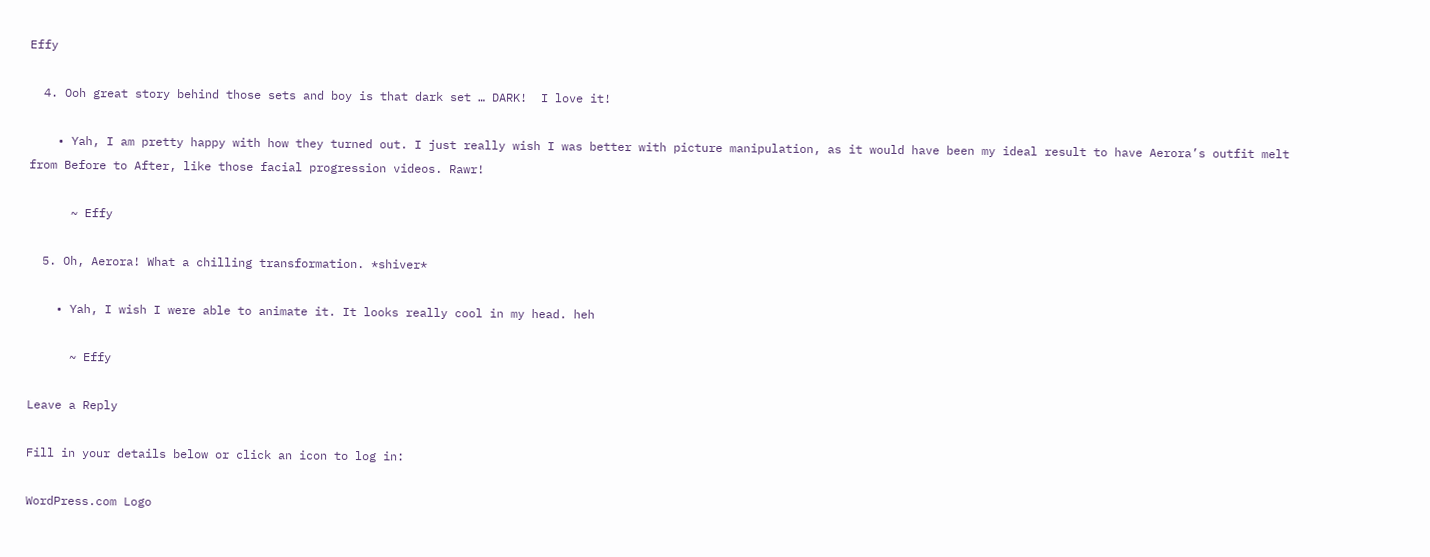Effy

  4. Ooh great story behind those sets and boy is that dark set … DARK!  I love it!

    • Yah, I am pretty happy with how they turned out. I just really wish I was better with picture manipulation, as it would have been my ideal result to have Aerora’s outfit melt from Before to After, like those facial progression videos. Rawr!

      ~ Effy

  5. Oh, Aerora! What a chilling transformation. *shiver*

    • Yah, I wish I were able to animate it. It looks really cool in my head. heh

      ~ Effy

Leave a Reply

Fill in your details below or click an icon to log in:

WordPress.com Logo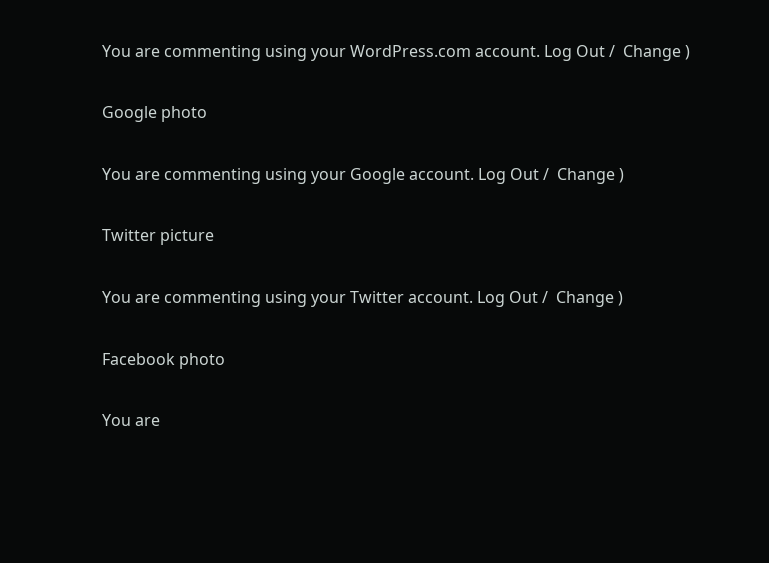You are commenting using your WordPress.com account. Log Out /  Change )

Google photo

You are commenting using your Google account. Log Out /  Change )

Twitter picture

You are commenting using your Twitter account. Log Out /  Change )

Facebook photo

You are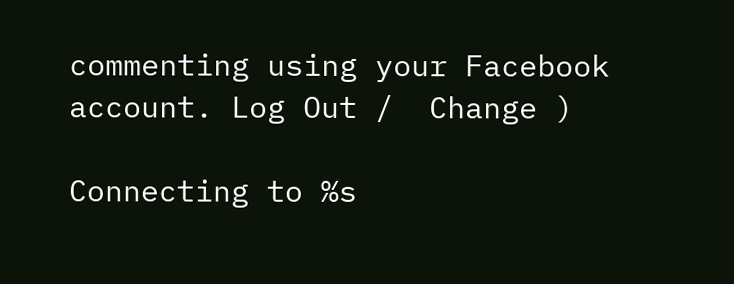commenting using your Facebook account. Log Out /  Change )

Connecting to %s